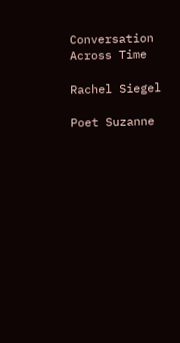Conversation Across Time

Rachel Siegel

Poet Suzanne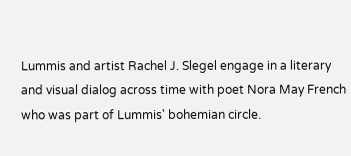Lummis and artist Rachel J. Slegel engage in a literary and visual dialog across time with poet Nora May French who was part of Lummis' bohemian circle.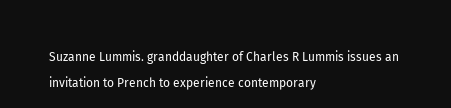Suzanne Lummis. granddaughter of Charles R Lummis issues an invitation to Prench to experience contemporary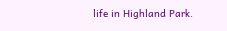life in Highland Park.